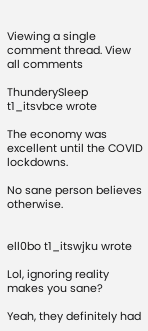Viewing a single comment thread. View all comments

ThunderySleep t1_itsvbce wrote

The economy was excellent until the COVID lockdowns.

No sane person believes otherwise.


ell0bo t1_itswjku wrote

Lol, ignoring reality makes you sane?

Yeah, they definitely had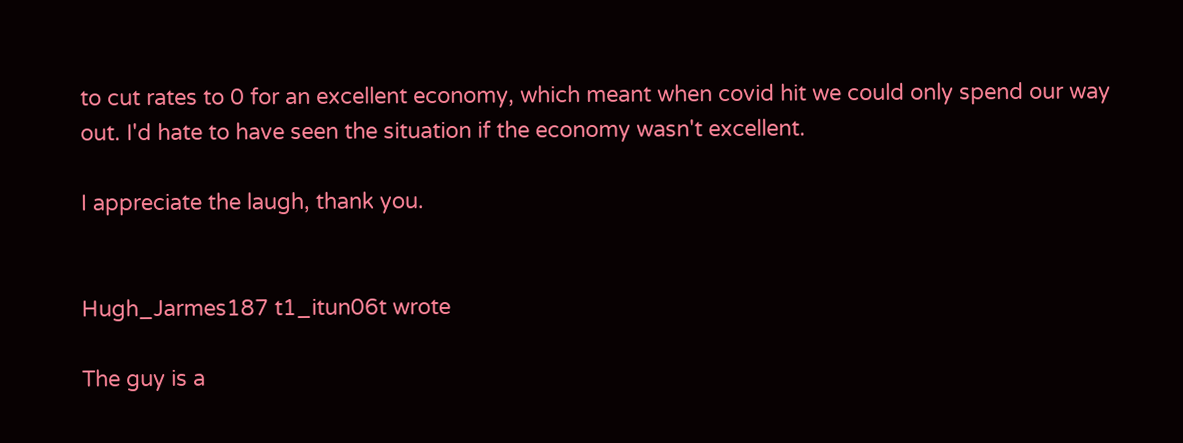to cut rates to 0 for an excellent economy, which meant when covid hit we could only spend our way out. I'd hate to have seen the situation if the economy wasn't excellent.

I appreciate the laugh, thank you.


Hugh_Jarmes187 t1_itun06t wrote

The guy is a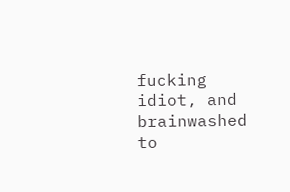fucking idiot, and brainwashed to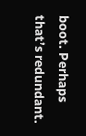boot. Perhaps that’s redundant.